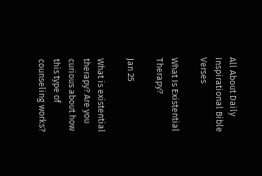All About Daily Inspirational Bible Verses

What Is Existential Therapy?

Jan 25

What is existential therapy? Are you curious about how this type of counseling works?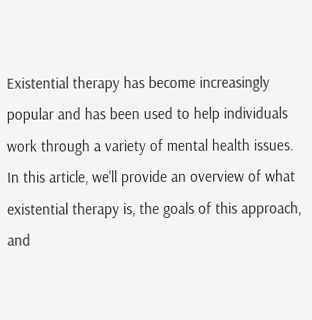Existential therapy has become increasingly popular and has been used to help individuals work through a variety of mental health issues. In this article, we'll provide an overview of what existential therapy is, the goals of this approach, and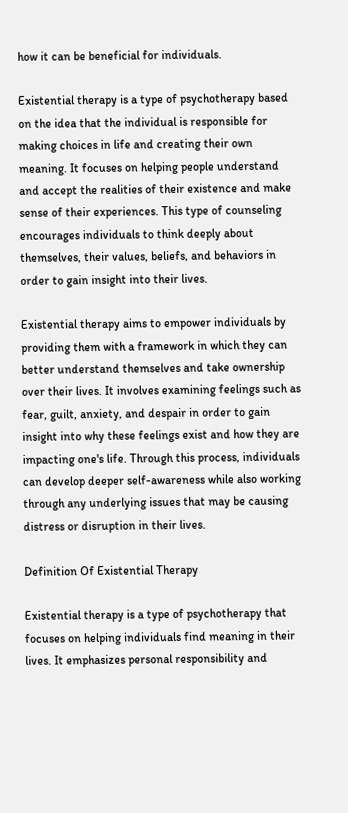how it can be beneficial for individuals.

Existential therapy is a type of psychotherapy based on the idea that the individual is responsible for making choices in life and creating their own meaning. It focuses on helping people understand and accept the realities of their existence and make sense of their experiences. This type of counseling encourages individuals to think deeply about themselves, their values, beliefs, and behaviors in order to gain insight into their lives.

Existential therapy aims to empower individuals by providing them with a framework in which they can better understand themselves and take ownership over their lives. It involves examining feelings such as fear, guilt, anxiety, and despair in order to gain insight into why these feelings exist and how they are impacting one's life. Through this process, individuals can develop deeper self-awareness while also working through any underlying issues that may be causing distress or disruption in their lives.

Definition Of Existential Therapy

Existential therapy is a type of psychotherapy that focuses on helping individuals find meaning in their lives. It emphasizes personal responsibility and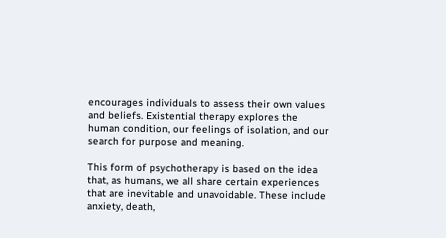encourages individuals to assess their own values and beliefs. Existential therapy explores the human condition, our feelings of isolation, and our search for purpose and meaning.

This form of psychotherapy is based on the idea that, as humans, we all share certain experiences that are inevitable and unavoidable. These include anxiety, death,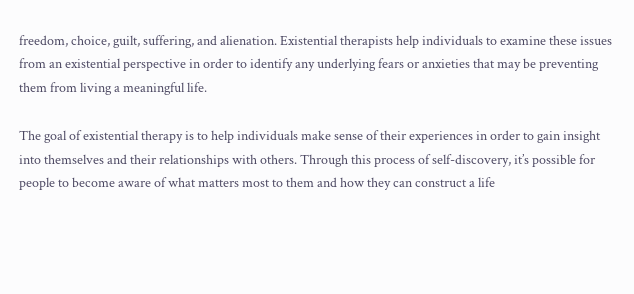freedom, choice, guilt, suffering, and alienation. Existential therapists help individuals to examine these issues from an existential perspective in order to identify any underlying fears or anxieties that may be preventing them from living a meaningful life.

The goal of existential therapy is to help individuals make sense of their experiences in order to gain insight into themselves and their relationships with others. Through this process of self-discovery, it’s possible for people to become aware of what matters most to them and how they can construct a life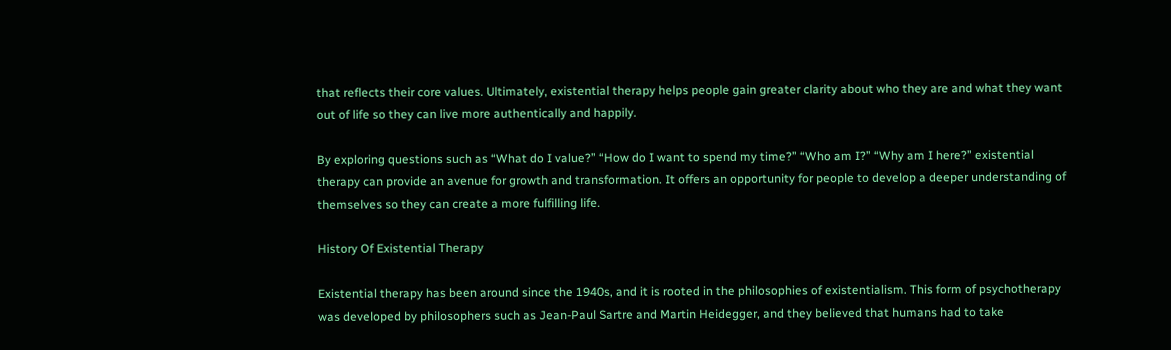that reflects their core values. Ultimately, existential therapy helps people gain greater clarity about who they are and what they want out of life so they can live more authentically and happily.

By exploring questions such as “What do I value?” “How do I want to spend my time?” “Who am I?” “Why am I here?” existential therapy can provide an avenue for growth and transformation. It offers an opportunity for people to develop a deeper understanding of themselves so they can create a more fulfilling life.

History Of Existential Therapy

Existential therapy has been around since the 1940s, and it is rooted in the philosophies of existentialism. This form of psychotherapy was developed by philosophers such as Jean-Paul Sartre and Martin Heidegger, and they believed that humans had to take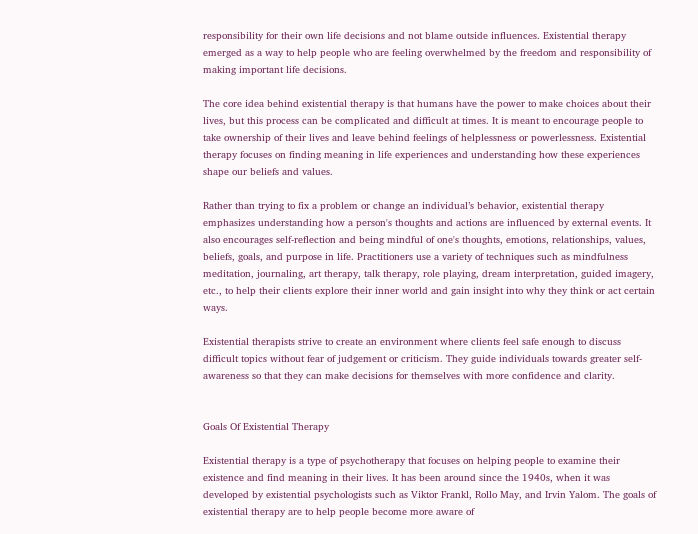responsibility for their own life decisions and not blame outside influences. Existential therapy emerged as a way to help people who are feeling overwhelmed by the freedom and responsibility of making important life decisions.

The core idea behind existential therapy is that humans have the power to make choices about their lives, but this process can be complicated and difficult at times. It is meant to encourage people to take ownership of their lives and leave behind feelings of helplessness or powerlessness. Existential therapy focuses on finding meaning in life experiences and understanding how these experiences shape our beliefs and values.

Rather than trying to fix a problem or change an individual’s behavior, existential therapy emphasizes understanding how a person's thoughts and actions are influenced by external events. It also encourages self-reflection and being mindful of one's thoughts, emotions, relationships, values, beliefs, goals, and purpose in life. Practitioners use a variety of techniques such as mindfulness meditation, journaling, art therapy, talk therapy, role playing, dream interpretation, guided imagery, etc., to help their clients explore their inner world and gain insight into why they think or act certain ways.

Existential therapists strive to create an environment where clients feel safe enough to discuss difficult topics without fear of judgement or criticism. They guide individuals towards greater self-awareness so that they can make decisions for themselves with more confidence and clarity.


Goals Of Existential Therapy

Existential therapy is a type of psychotherapy that focuses on helping people to examine their existence and find meaning in their lives. It has been around since the 1940s, when it was developed by existential psychologists such as Viktor Frankl, Rollo May, and Irvin Yalom. The goals of existential therapy are to help people become more aware of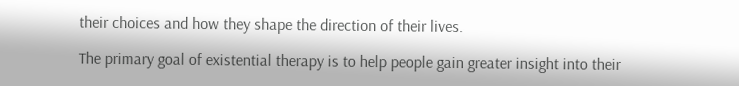their choices and how they shape the direction of their lives.

The primary goal of existential therapy is to help people gain greater insight into their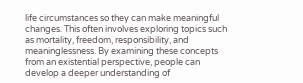life circumstances so they can make meaningful changes. This often involves exploring topics such as mortality, freedom, responsibility, and meaninglessness. By examining these concepts from an existential perspective, people can develop a deeper understanding of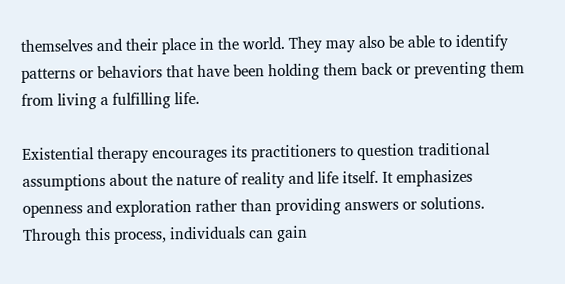themselves and their place in the world. They may also be able to identify patterns or behaviors that have been holding them back or preventing them from living a fulfilling life.

Existential therapy encourages its practitioners to question traditional assumptions about the nature of reality and life itself. It emphasizes openness and exploration rather than providing answers or solutions. Through this process, individuals can gain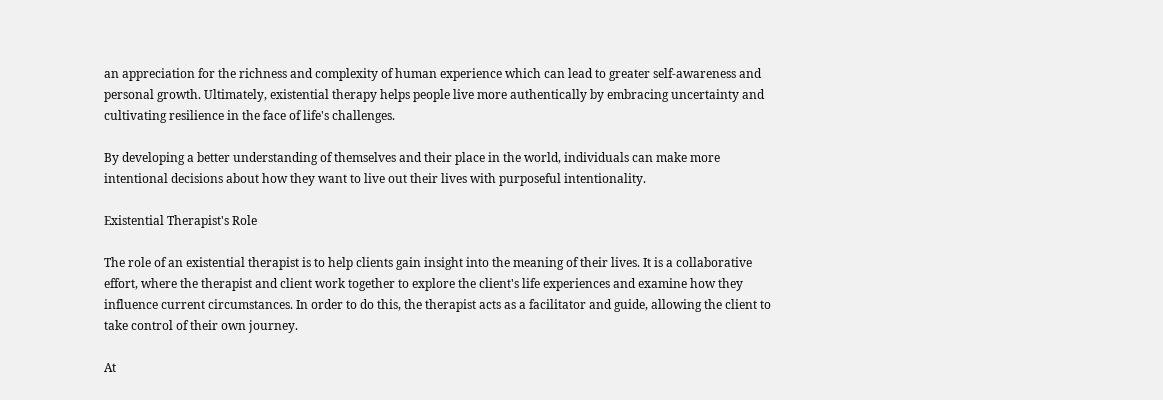an appreciation for the richness and complexity of human experience which can lead to greater self-awareness and personal growth. Ultimately, existential therapy helps people live more authentically by embracing uncertainty and cultivating resilience in the face of life's challenges.

By developing a better understanding of themselves and their place in the world, individuals can make more intentional decisions about how they want to live out their lives with purposeful intentionality.

Existential Therapist's Role

The role of an existential therapist is to help clients gain insight into the meaning of their lives. It is a collaborative effort, where the therapist and client work together to explore the client's life experiences and examine how they influence current circumstances. In order to do this, the therapist acts as a facilitator and guide, allowing the client to take control of their own journey.

At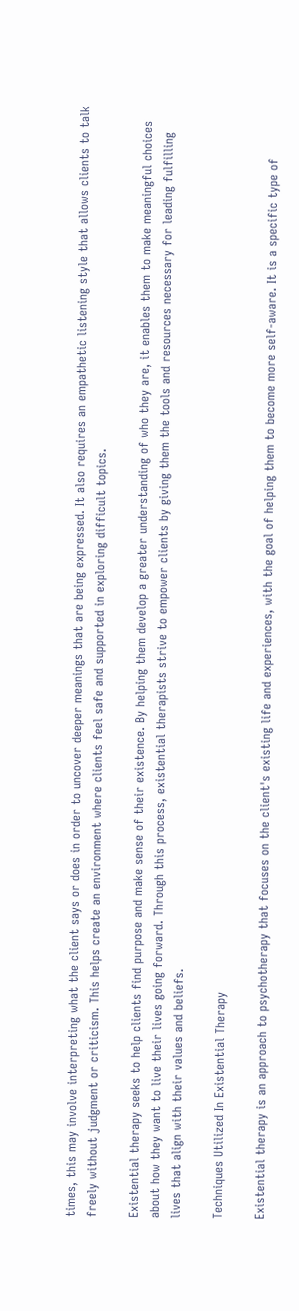times, this may involve interpreting what the client says or does in order to uncover deeper meanings that are being expressed. It also requires an empathetic listening style that allows clients to talk freely without judgment or criticism. This helps create an environment where clients feel safe and supported in exploring difficult topics.

Existential therapy seeks to help clients find purpose and make sense of their existence. By helping them develop a greater understanding of who they are, it enables them to make meaningful choices about how they want to live their lives going forward. Through this process, existential therapists strive to empower clients by giving them the tools and resources necessary for leading fulfilling lives that align with their values and beliefs.

Techniques Utilized In Existential Therapy

Existential therapy is an approach to psychotherapy that focuses on the client's existing life and experiences, with the goal of helping them to become more self-aware. It is a specific type of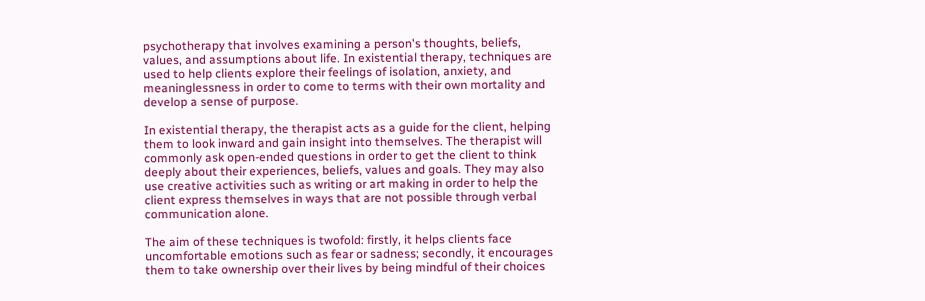psychotherapy that involves examining a person's thoughts, beliefs, values, and assumptions about life. In existential therapy, techniques are used to help clients explore their feelings of isolation, anxiety, and meaninglessness in order to come to terms with their own mortality and develop a sense of purpose.

In existential therapy, the therapist acts as a guide for the client, helping them to look inward and gain insight into themselves. The therapist will commonly ask open-ended questions in order to get the client to think deeply about their experiences, beliefs, values and goals. They may also use creative activities such as writing or art making in order to help the client express themselves in ways that are not possible through verbal communication alone.

The aim of these techniques is twofold: firstly, it helps clients face uncomfortable emotions such as fear or sadness; secondly, it encourages them to take ownership over their lives by being mindful of their choices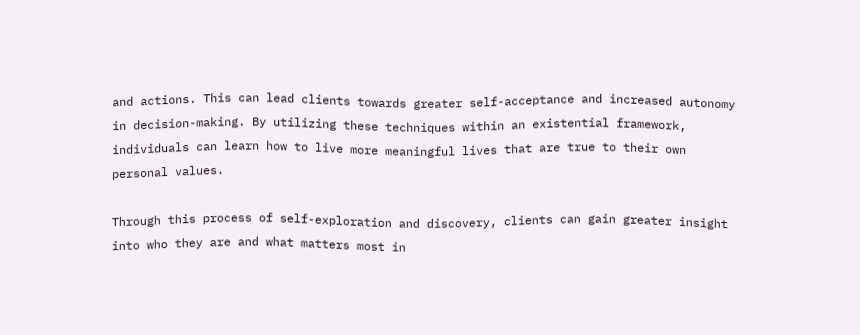and actions. This can lead clients towards greater self-acceptance and increased autonomy in decision-making. By utilizing these techniques within an existential framework, individuals can learn how to live more meaningful lives that are true to their own personal values.

Through this process of self-exploration and discovery, clients can gain greater insight into who they are and what matters most in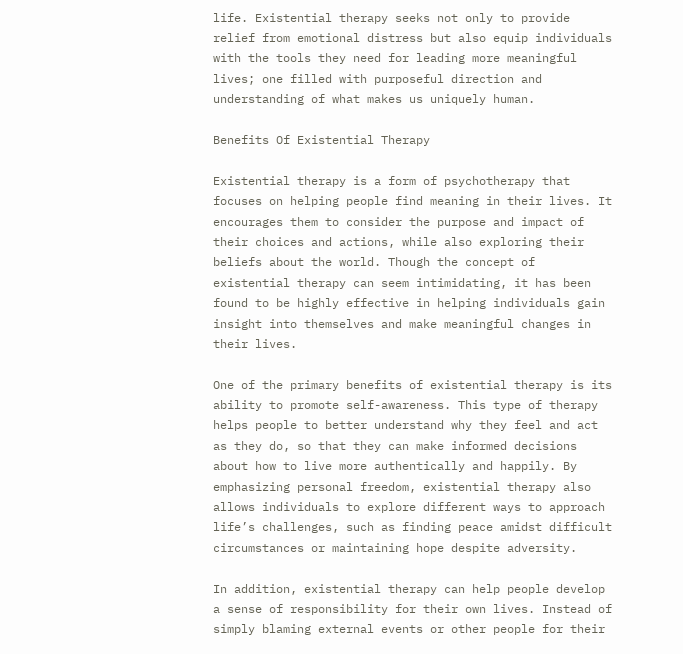life. Existential therapy seeks not only to provide relief from emotional distress but also equip individuals with the tools they need for leading more meaningful lives; one filled with purposeful direction and understanding of what makes us uniquely human.

Benefits Of Existential Therapy

Existential therapy is a form of psychotherapy that focuses on helping people find meaning in their lives. It encourages them to consider the purpose and impact of their choices and actions, while also exploring their beliefs about the world. Though the concept of existential therapy can seem intimidating, it has been found to be highly effective in helping individuals gain insight into themselves and make meaningful changes in their lives.

One of the primary benefits of existential therapy is its ability to promote self-awareness. This type of therapy helps people to better understand why they feel and act as they do, so that they can make informed decisions about how to live more authentically and happily. By emphasizing personal freedom, existential therapy also allows individuals to explore different ways to approach life’s challenges, such as finding peace amidst difficult circumstances or maintaining hope despite adversity.

In addition, existential therapy can help people develop a sense of responsibility for their own lives. Instead of simply blaming external events or other people for their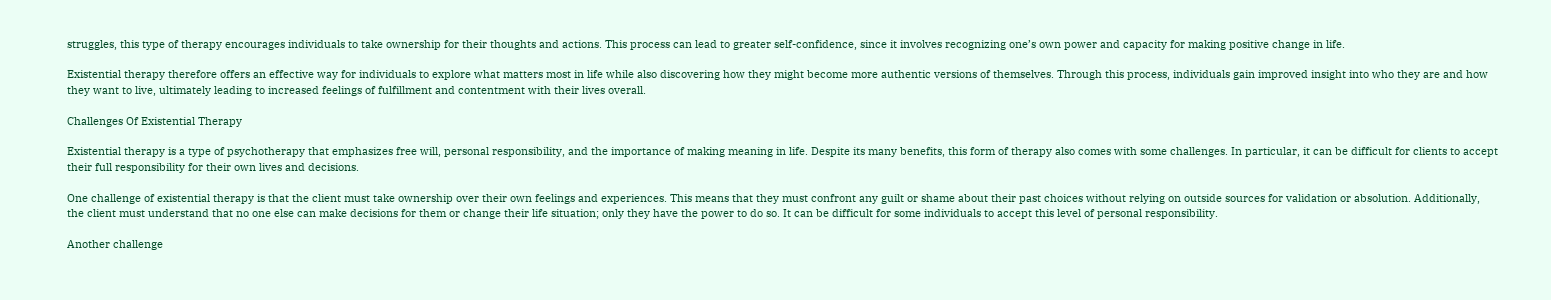struggles, this type of therapy encourages individuals to take ownership for their thoughts and actions. This process can lead to greater self-confidence, since it involves recognizing one’s own power and capacity for making positive change in life.

Existential therapy therefore offers an effective way for individuals to explore what matters most in life while also discovering how they might become more authentic versions of themselves. Through this process, individuals gain improved insight into who they are and how they want to live, ultimately leading to increased feelings of fulfillment and contentment with their lives overall.

Challenges Of Existential Therapy

Existential therapy is a type of psychotherapy that emphasizes free will, personal responsibility, and the importance of making meaning in life. Despite its many benefits, this form of therapy also comes with some challenges. In particular, it can be difficult for clients to accept their full responsibility for their own lives and decisions.

One challenge of existential therapy is that the client must take ownership over their own feelings and experiences. This means that they must confront any guilt or shame about their past choices without relying on outside sources for validation or absolution. Additionally, the client must understand that no one else can make decisions for them or change their life situation; only they have the power to do so. It can be difficult for some individuals to accept this level of personal responsibility.

Another challenge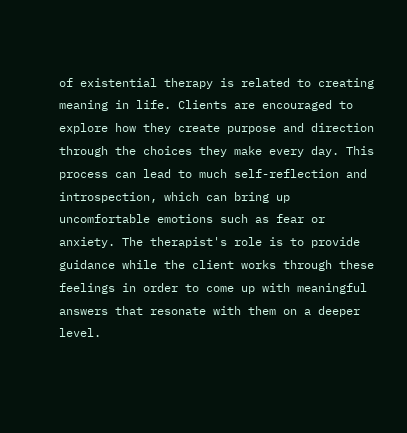of existential therapy is related to creating meaning in life. Clients are encouraged to explore how they create purpose and direction through the choices they make every day. This process can lead to much self-reflection and introspection, which can bring up uncomfortable emotions such as fear or anxiety. The therapist's role is to provide guidance while the client works through these feelings in order to come up with meaningful answers that resonate with them on a deeper level.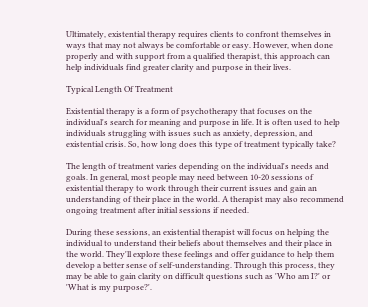Ultimately, existential therapy requires clients to confront themselves in ways that may not always be comfortable or easy. However, when done properly and with support from a qualified therapist, this approach can help individuals find greater clarity and purpose in their lives.

Typical Length Of Treatment

Existential therapy is a form of psychotherapy that focuses on the individual's search for meaning and purpose in life. It is often used to help individuals struggling with issues such as anxiety, depression, and existential crisis. So, how long does this type of treatment typically take?

The length of treatment varies depending on the individual's needs and goals. In general, most people may need between 10-20 sessions of existential therapy to work through their current issues and gain an understanding of their place in the world. A therapist may also recommend ongoing treatment after initial sessions if needed.

During these sessions, an existential therapist will focus on helping the individual to understand their beliefs about themselves and their place in the world. They'll explore these feelings and offer guidance to help them develop a better sense of self-understanding. Through this process, they may be able to gain clarity on difficult questions such as 'Who am I?' or 'What is my purpose?'.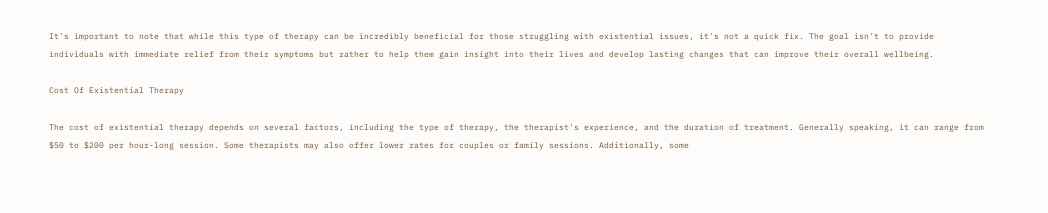It's important to note that while this type of therapy can be incredibly beneficial for those struggling with existential issues, it's not a quick fix. The goal isn't to provide individuals with immediate relief from their symptoms but rather to help them gain insight into their lives and develop lasting changes that can improve their overall wellbeing.

Cost Of Existential Therapy

The cost of existential therapy depends on several factors, including the type of therapy, the therapist's experience, and the duration of treatment. Generally speaking, it can range from $50 to $200 per hour-long session. Some therapists may also offer lower rates for couples or family sessions. Additionally, some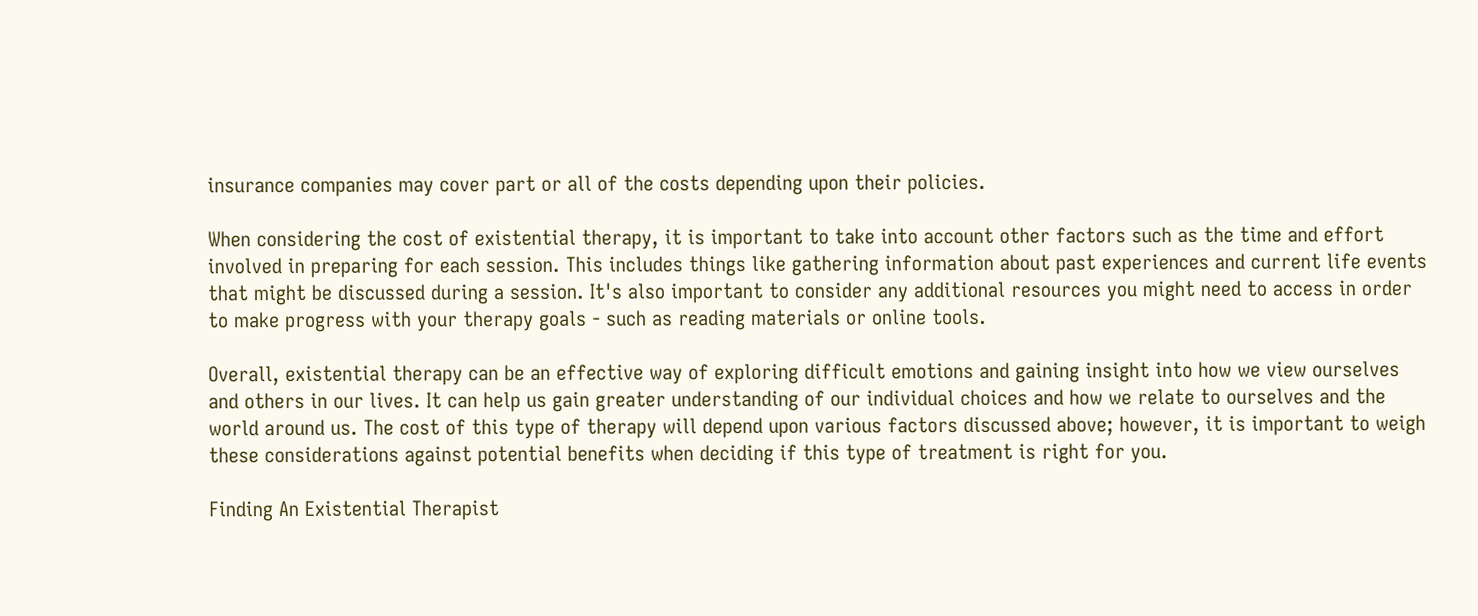insurance companies may cover part or all of the costs depending upon their policies.

When considering the cost of existential therapy, it is important to take into account other factors such as the time and effort involved in preparing for each session. This includes things like gathering information about past experiences and current life events that might be discussed during a session. It's also important to consider any additional resources you might need to access in order to make progress with your therapy goals - such as reading materials or online tools.

Overall, existential therapy can be an effective way of exploring difficult emotions and gaining insight into how we view ourselves and others in our lives. It can help us gain greater understanding of our individual choices and how we relate to ourselves and the world around us. The cost of this type of therapy will depend upon various factors discussed above; however, it is important to weigh these considerations against potential benefits when deciding if this type of treatment is right for you.

Finding An Existential Therapist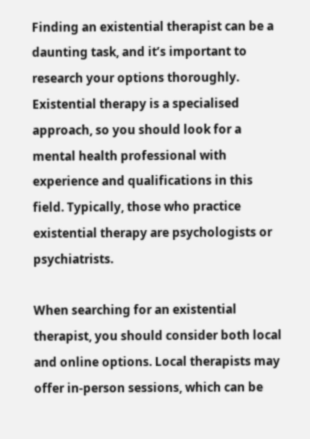Finding an existential therapist can be a daunting task, and it’s important to research your options thoroughly. Existential therapy is a specialised approach, so you should look for a mental health professional with experience and qualifications in this field. Typically, those who practice existential therapy are psychologists or psychiatrists.

When searching for an existential therapist, you should consider both local and online options. Local therapists may offer in-person sessions, which can be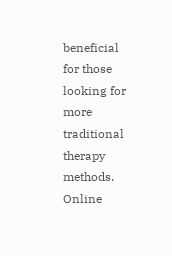beneficial for those looking for more traditional therapy methods. Online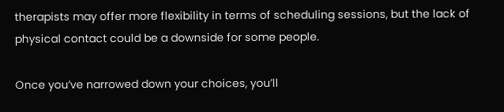therapists may offer more flexibility in terms of scheduling sessions, but the lack of physical contact could be a downside for some people.

Once you’ve narrowed down your choices, you’ll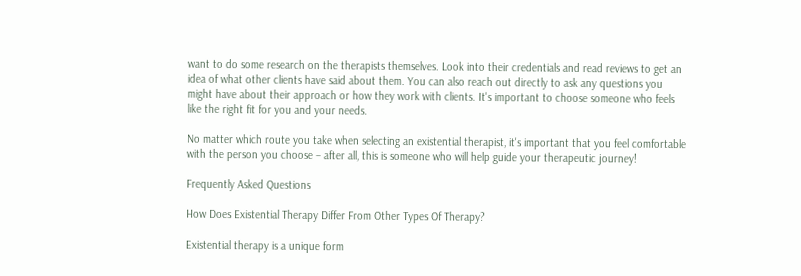want to do some research on the therapists themselves. Look into their credentials and read reviews to get an idea of what other clients have said about them. You can also reach out directly to ask any questions you might have about their approach or how they work with clients. It's important to choose someone who feels like the right fit for you and your needs.

No matter which route you take when selecting an existential therapist, it's important that you feel comfortable with the person you choose – after all, this is someone who will help guide your therapeutic journey!

Frequently Asked Questions

How Does Existential Therapy Differ From Other Types Of Therapy?

Existential therapy is a unique form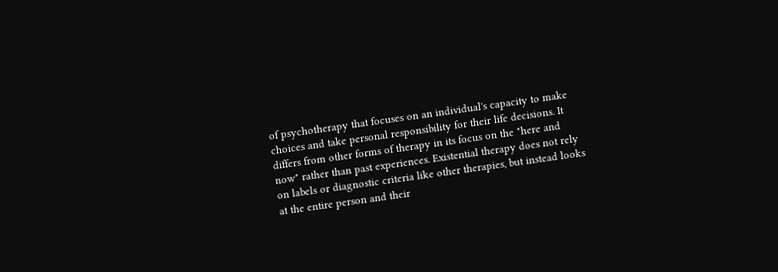of psychotherapy that focuses on an individual's capacity to make choices and take personal responsibility for their life decisions. It differs from other forms of therapy in its focus on the "here and now" rather than past experiences. Existential therapy does not rely on labels or diagnostic criteria like other therapies, but instead looks at the entire person and their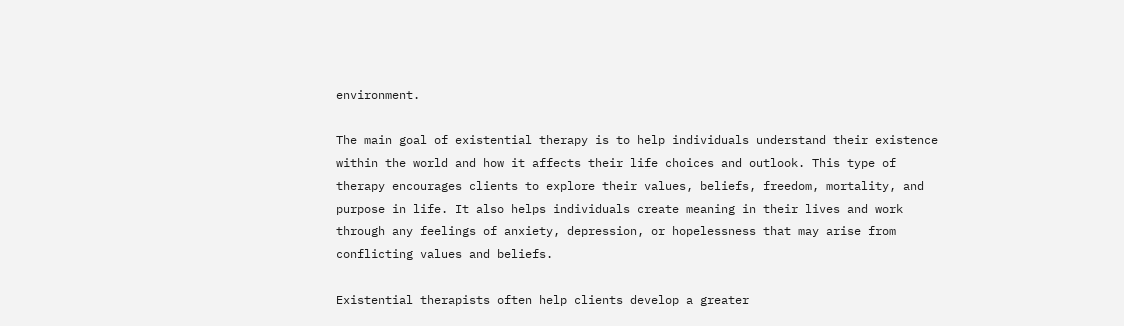environment.

The main goal of existential therapy is to help individuals understand their existence within the world and how it affects their life choices and outlook. This type of therapy encourages clients to explore their values, beliefs, freedom, mortality, and purpose in life. It also helps individuals create meaning in their lives and work through any feelings of anxiety, depression, or hopelessness that may arise from conflicting values and beliefs.

Existential therapists often help clients develop a greater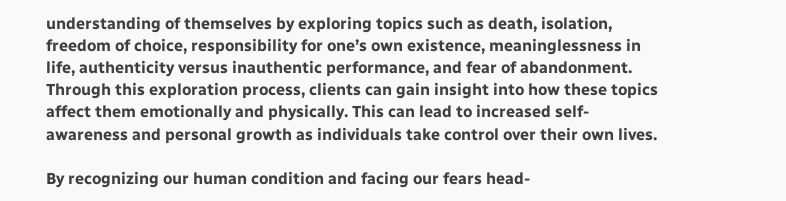understanding of themselves by exploring topics such as death, isolation, freedom of choice, responsibility for one’s own existence, meaninglessness in life, authenticity versus inauthentic performance, and fear of abandonment. Through this exploration process, clients can gain insight into how these topics affect them emotionally and physically. This can lead to increased self-awareness and personal growth as individuals take control over their own lives.

By recognizing our human condition and facing our fears head-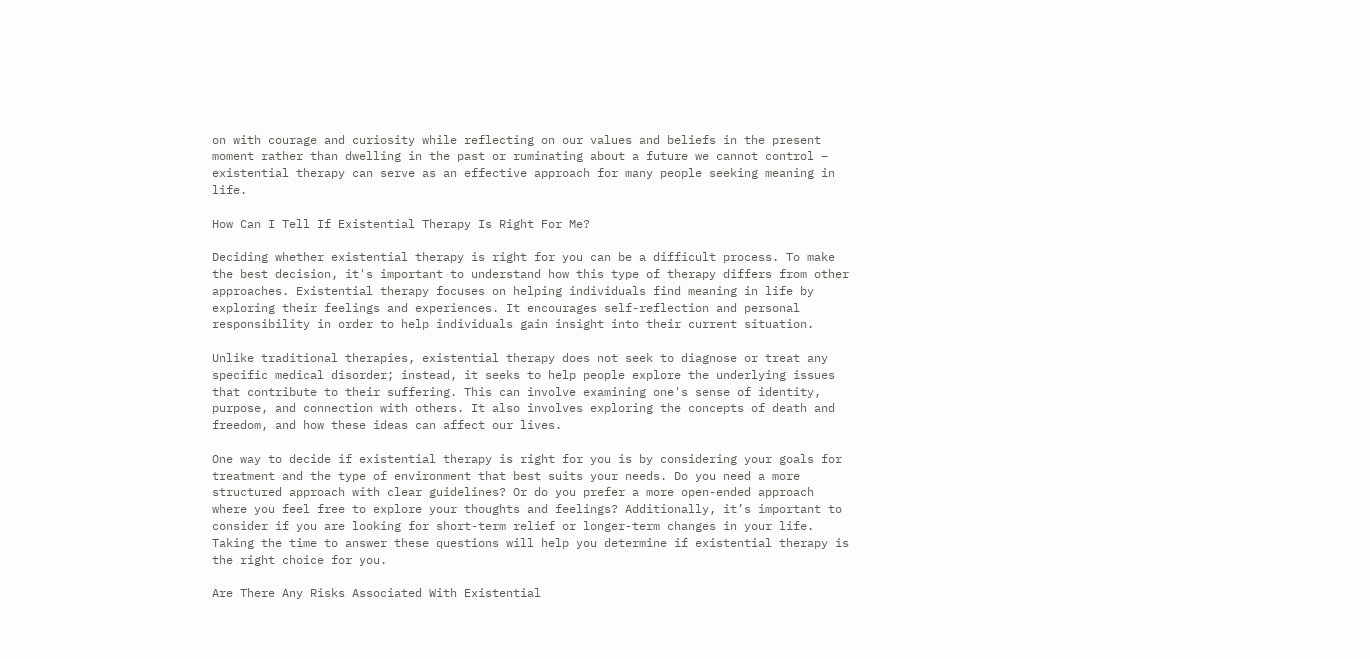on with courage and curiosity while reflecting on our values and beliefs in the present moment rather than dwelling in the past or ruminating about a future we cannot control – existential therapy can serve as an effective approach for many people seeking meaning in life.

How Can I Tell If Existential Therapy Is Right For Me?

Deciding whether existential therapy is right for you can be a difficult process. To make the best decision, it's important to understand how this type of therapy differs from other approaches. Existential therapy focuses on helping individuals find meaning in life by exploring their feelings and experiences. It encourages self-reflection and personal responsibility in order to help individuals gain insight into their current situation.

Unlike traditional therapies, existential therapy does not seek to diagnose or treat any specific medical disorder; instead, it seeks to help people explore the underlying issues that contribute to their suffering. This can involve examining one's sense of identity, purpose, and connection with others. It also involves exploring the concepts of death and freedom, and how these ideas can affect our lives.

One way to decide if existential therapy is right for you is by considering your goals for treatment and the type of environment that best suits your needs. Do you need a more structured approach with clear guidelines? Or do you prefer a more open-ended approach where you feel free to explore your thoughts and feelings? Additionally, it’s important to consider if you are looking for short-term relief or longer-term changes in your life. Taking the time to answer these questions will help you determine if existential therapy is the right choice for you.

Are There Any Risks Associated With Existential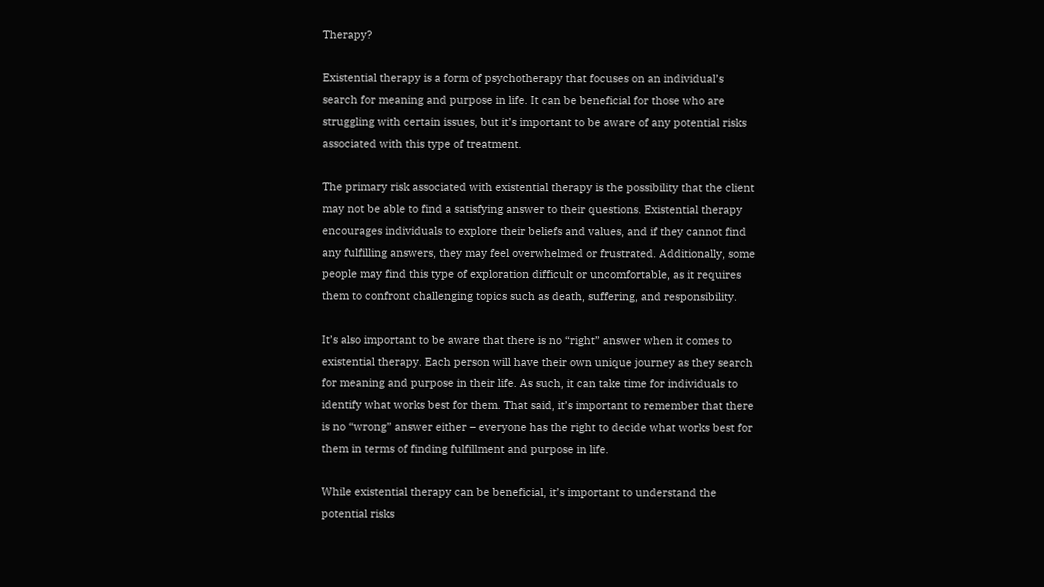Therapy?

Existential therapy is a form of psychotherapy that focuses on an individual’s search for meaning and purpose in life. It can be beneficial for those who are struggling with certain issues, but it’s important to be aware of any potential risks associated with this type of treatment.

The primary risk associated with existential therapy is the possibility that the client may not be able to find a satisfying answer to their questions. Existential therapy encourages individuals to explore their beliefs and values, and if they cannot find any fulfilling answers, they may feel overwhelmed or frustrated. Additionally, some people may find this type of exploration difficult or uncomfortable, as it requires them to confront challenging topics such as death, suffering, and responsibility.

It’s also important to be aware that there is no “right” answer when it comes to existential therapy. Each person will have their own unique journey as they search for meaning and purpose in their life. As such, it can take time for individuals to identify what works best for them. That said, it’s important to remember that there is no “wrong” answer either – everyone has the right to decide what works best for them in terms of finding fulfillment and purpose in life.

While existential therapy can be beneficial, it’s important to understand the potential risks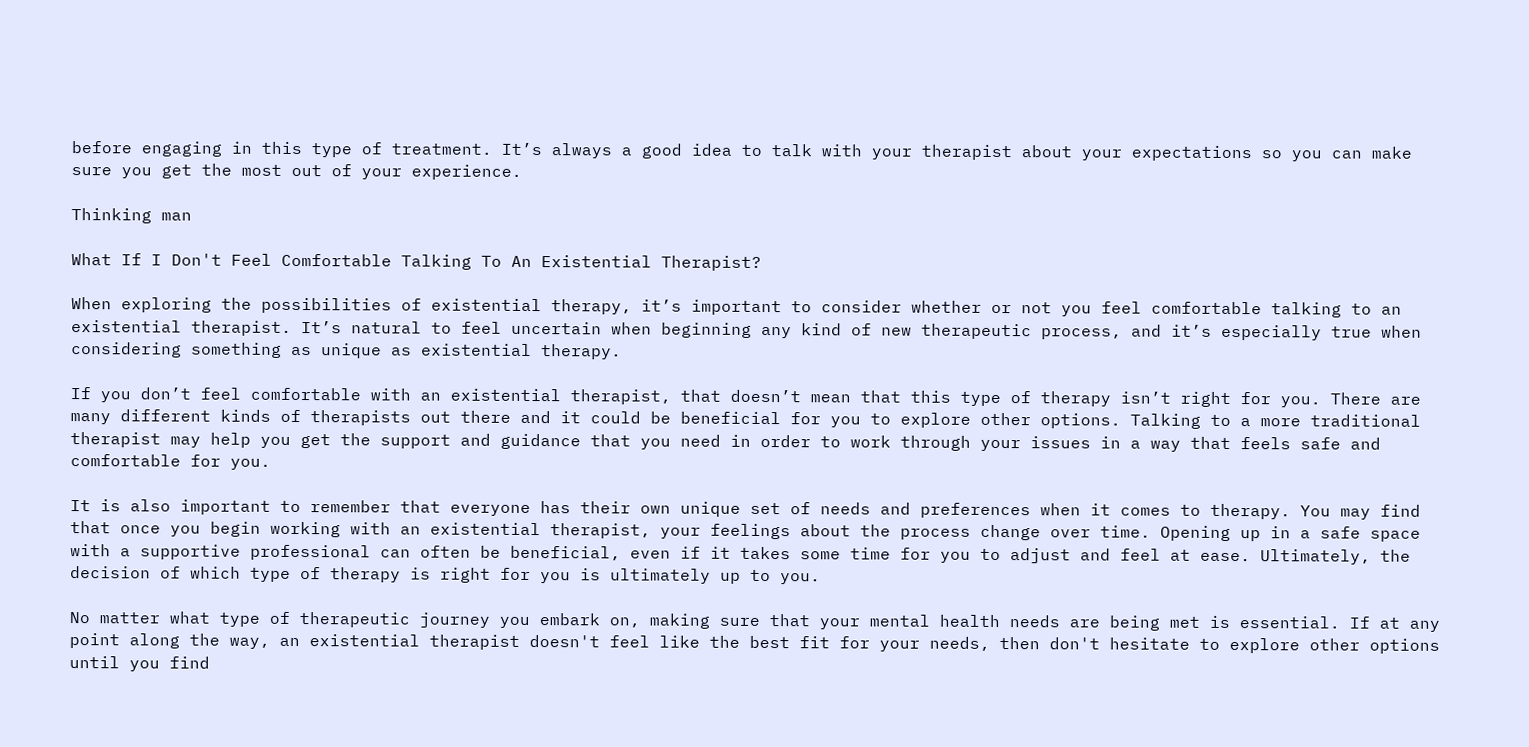before engaging in this type of treatment. It’s always a good idea to talk with your therapist about your expectations so you can make sure you get the most out of your experience.

Thinking man

What If I Don't Feel Comfortable Talking To An Existential Therapist?

When exploring the possibilities of existential therapy, it’s important to consider whether or not you feel comfortable talking to an existential therapist. It’s natural to feel uncertain when beginning any kind of new therapeutic process, and it’s especially true when considering something as unique as existential therapy.

If you don’t feel comfortable with an existential therapist, that doesn’t mean that this type of therapy isn’t right for you. There are many different kinds of therapists out there and it could be beneficial for you to explore other options. Talking to a more traditional therapist may help you get the support and guidance that you need in order to work through your issues in a way that feels safe and comfortable for you.

It is also important to remember that everyone has their own unique set of needs and preferences when it comes to therapy. You may find that once you begin working with an existential therapist, your feelings about the process change over time. Opening up in a safe space with a supportive professional can often be beneficial, even if it takes some time for you to adjust and feel at ease. Ultimately, the decision of which type of therapy is right for you is ultimately up to you.

No matter what type of therapeutic journey you embark on, making sure that your mental health needs are being met is essential. If at any point along the way, an existential therapist doesn't feel like the best fit for your needs, then don't hesitate to explore other options until you find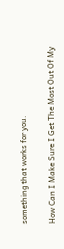something that works for you.

How Can I Make Sure I Get The Most Out Of My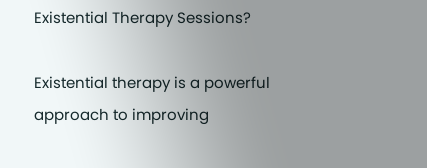Existential Therapy Sessions?

Existential therapy is a powerful approach to improving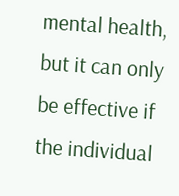mental health, but it can only be effective if the individual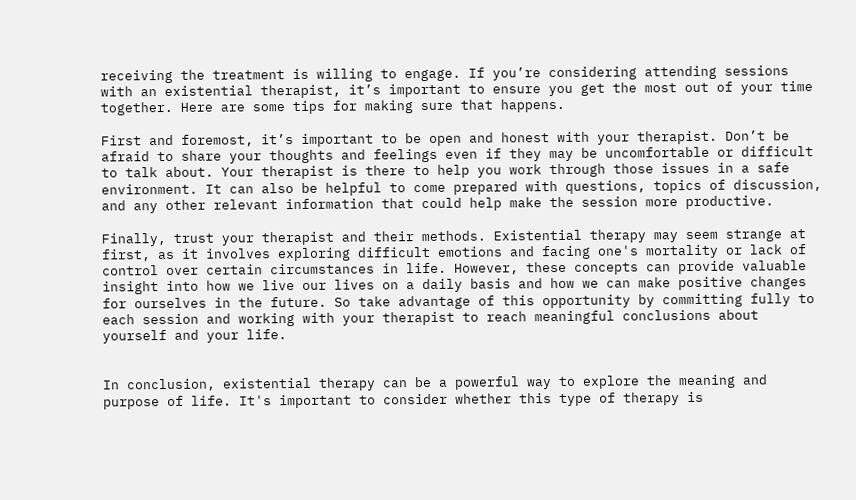receiving the treatment is willing to engage. If you’re considering attending sessions with an existential therapist, it’s important to ensure you get the most out of your time together. Here are some tips for making sure that happens.

First and foremost, it’s important to be open and honest with your therapist. Don’t be afraid to share your thoughts and feelings even if they may be uncomfortable or difficult to talk about. Your therapist is there to help you work through those issues in a safe environment. It can also be helpful to come prepared with questions, topics of discussion, and any other relevant information that could help make the session more productive.

Finally, trust your therapist and their methods. Existential therapy may seem strange at first, as it involves exploring difficult emotions and facing one's mortality or lack of control over certain circumstances in life. However, these concepts can provide valuable insight into how we live our lives on a daily basis and how we can make positive changes for ourselves in the future. So take advantage of this opportunity by committing fully to each session and working with your therapist to reach meaningful conclusions about yourself and your life.


In conclusion, existential therapy can be a powerful way to explore the meaning and purpose of life. It's important to consider whether this type of therapy is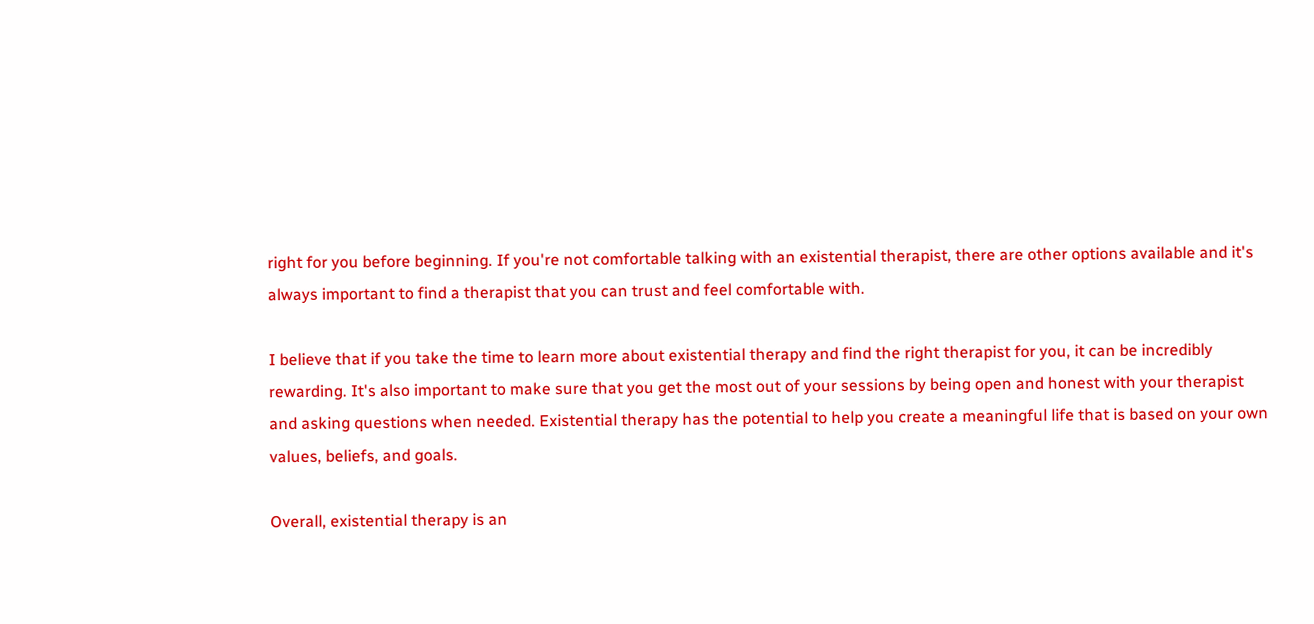right for you before beginning. If you're not comfortable talking with an existential therapist, there are other options available and it's always important to find a therapist that you can trust and feel comfortable with.

I believe that if you take the time to learn more about existential therapy and find the right therapist for you, it can be incredibly rewarding. It's also important to make sure that you get the most out of your sessions by being open and honest with your therapist and asking questions when needed. Existential therapy has the potential to help you create a meaningful life that is based on your own values, beliefs, and goals.

Overall, existential therapy is an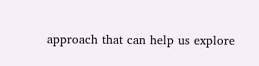approach that can help us explore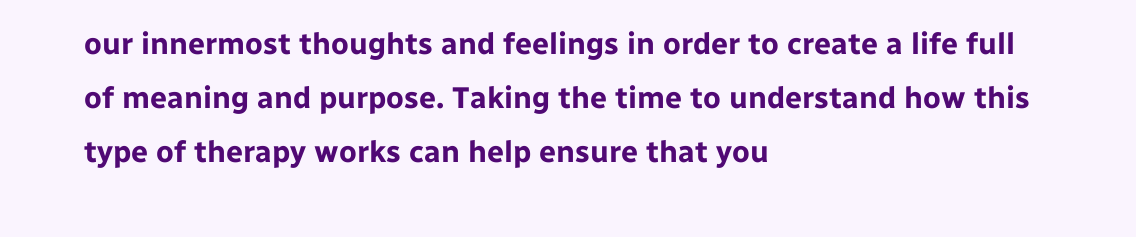our innermost thoughts and feelings in order to create a life full of meaning and purpose. Taking the time to understand how this type of therapy works can help ensure that you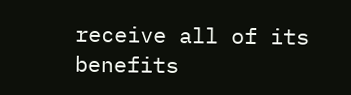receive all of its benefits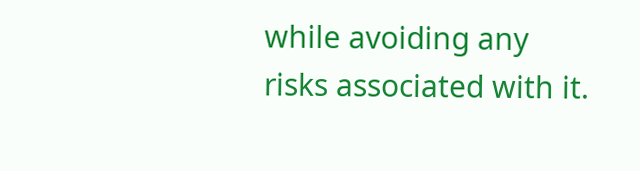while avoiding any risks associated with it.